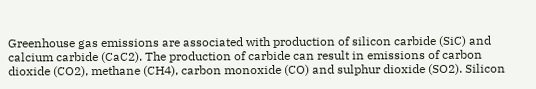Greenhouse gas emissions are associated with production of silicon carbide (SiC) and calcium carbide (CaC2). The production of carbide can result in emissions of carbon dioxide (CO2), methane (CH4), carbon monoxide (CO) and sulphur dioxide (SO2). Silicon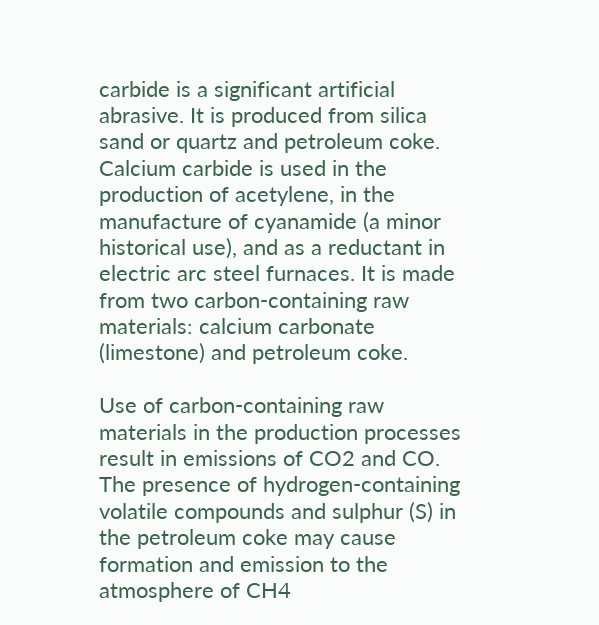carbide is a significant artificial abrasive. It is produced from silica sand or quartz and petroleum coke. Calcium carbide is used in the production of acetylene, in the manufacture of cyanamide (a minor historical use), and as a reductant in electric arc steel furnaces. It is made from two carbon-containing raw materials: calcium carbonate (limestone) and petroleum coke.

Use of carbon-containing raw materials in the production processes result in emissions of CO2 and CO. The presence of hydrogen-containing volatile compounds and sulphur (S) in the petroleum coke may cause formation and emission to the atmosphere of CH4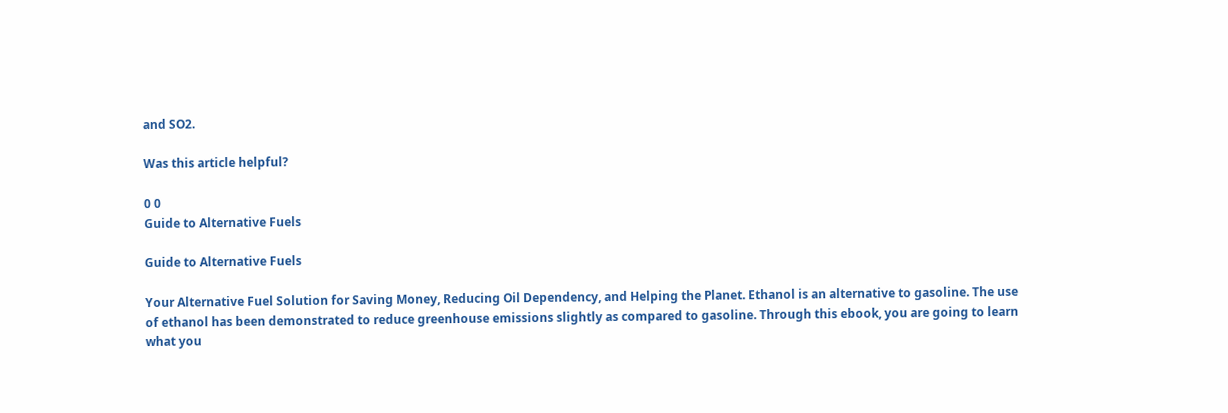and SO2.

Was this article helpful?

0 0
Guide to Alternative Fuels

Guide to Alternative Fuels

Your Alternative Fuel Solution for Saving Money, Reducing Oil Dependency, and Helping the Planet. Ethanol is an alternative to gasoline. The use of ethanol has been demonstrated to reduce greenhouse emissions slightly as compared to gasoline. Through this ebook, you are going to learn what you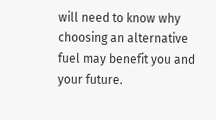will need to know why choosing an alternative fuel may benefit you and your future.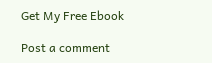Get My Free Ebook

Post a comment